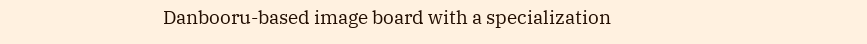Danbooru-based image board with a specialization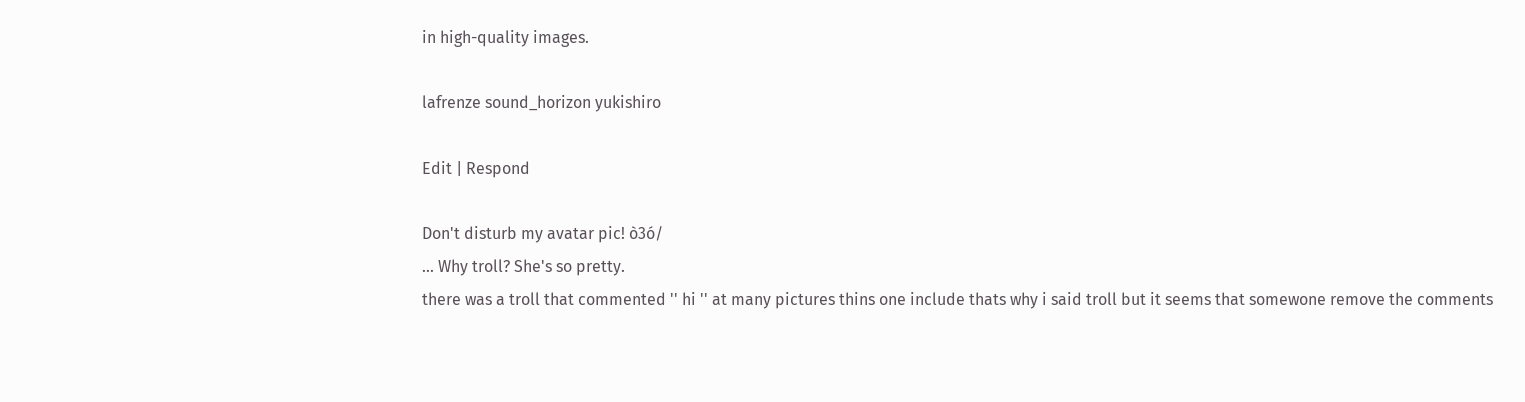in high-quality images.

lafrenze sound_horizon yukishiro

Edit | Respond

Don't disturb my avatar pic! ò3ó/
... Why troll? She's so pretty.
there was a troll that commented '' hi '' at many pictures thins one include thats why i said troll but it seems that somewone remove the comments